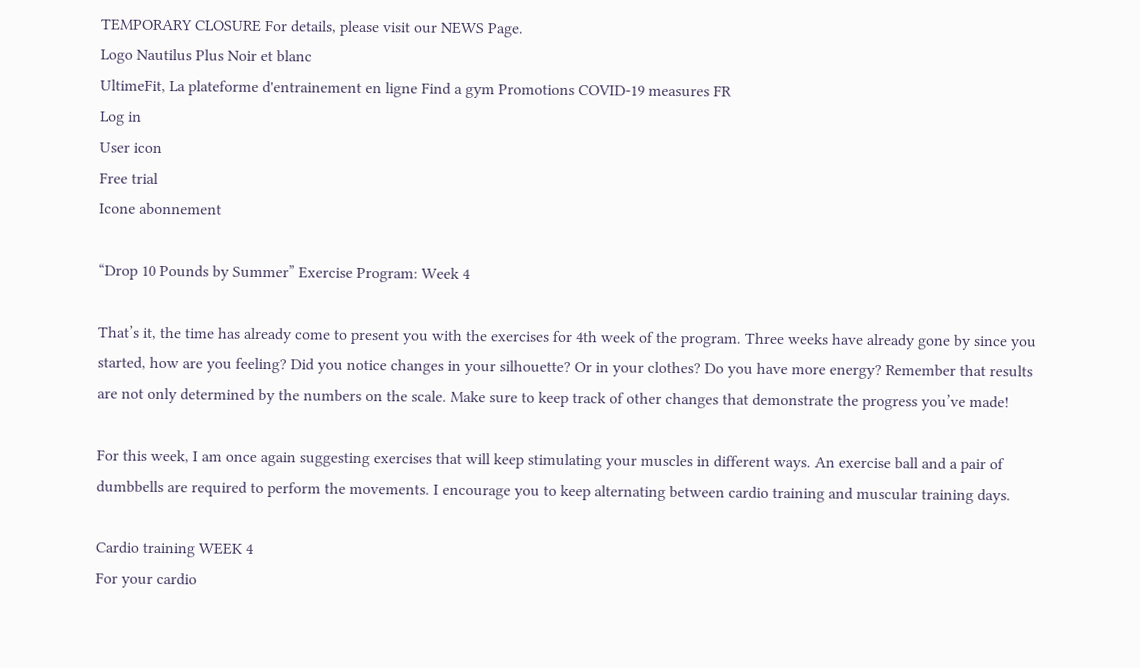TEMPORARY CLOSURE For details, please visit our NEWS Page.
Logo Nautilus Plus Noir et blanc
UltimeFit, La plateforme d'entrainement en ligne Find a gym Promotions COVID-19 measures FR
Log in
User icon
Free trial
Icone abonnement

“Drop 10 Pounds by Summer” Exercise Program: Week 4

That’s it, the time has already come to present you with the exercises for 4th week of the program. Three weeks have already gone by since you started, how are you feeling? Did you notice changes in your silhouette? Or in your clothes? Do you have more energy? Remember that results are not only determined by the numbers on the scale. Make sure to keep track of other changes that demonstrate the progress you’ve made!

For this week, I am once again suggesting exercises that will keep stimulating your muscles in different ways. An exercise ball and a pair of dumbbells are required to perform the movements. I encourage you to keep alternating between cardio training and muscular training days.

Cardio training WEEK 4
For your cardio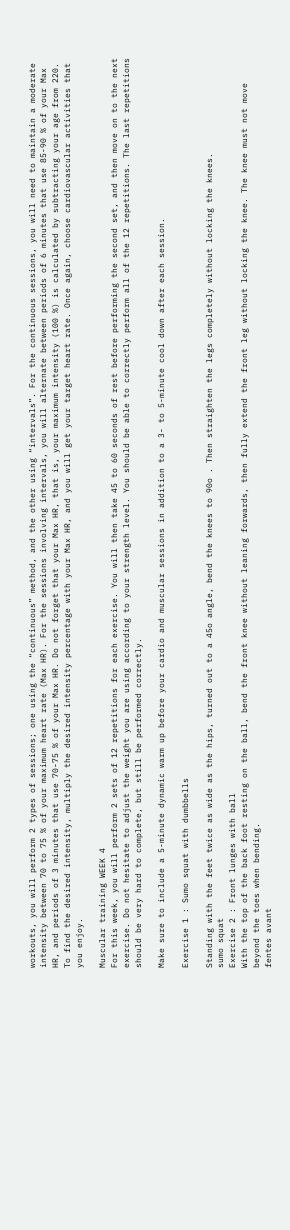workouts, you will perform 2 types of sessions; one using the “continuous” method, and the other using “intervals”. For the continuous sessions, you will need to maintain a moderate intensity between 70 to 75 % of your maximum heart rate (Max HR). For the sessions involving intervals, you will alternate between periods of 6 minutes that use 85-90 % of your Max HR, and periods of 3 minutes that use 70-75 % of your Max HR. Do not forget that your Max HR, that is, your maximum intensity (100 %) is calculated by subtracting your age from 220. To find the desired intensity, multiply the desired intensity percentage with your Max HR, and you will get your target heart rate. Once again, choose cardiovascular activities that you enjoy.

Muscular training WEEK 4
For this week, you will perform 2 sets of 12 repetitions for each exercise. You will then take 45 to 60 seconds of rest before performing the second set, and then move on to the next exercise. Do not hesitate to adjust the weight you are using according to your strength level. You should be able to correctly perform all of the 12 repetitions. The last repetitions should be very hard to complete, but still be performed correctly.

Make sure to include a 5-minute dynamic warm up before your cardio and muscular sessions in addition to a 3- to 5-minute cool down after each session.

Exercise 1 : Sumo squat with dumbbells

Standing with the feet twice as wide as the hips, turned out to a 45o angle, bend the knees to 90o . Then straighten the legs completely without locking the knees.
sumo squat
Exercise 2 : Front lunges with ball
With the top of the back foot resting on the ball, bend the front knee without leaning forwards, then fully extend the front leg without locking the knee. The knee must not move beyond the toes when bending.
fentes avant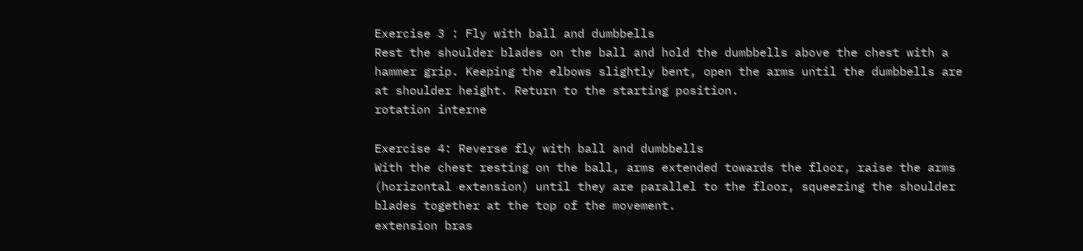Exercise 3 : Fly with ball and dumbbells
Rest the shoulder blades on the ball and hold the dumbbells above the chest with a hammer grip. Keeping the elbows slightly bent, open the arms until the dumbbells are at shoulder height. Return to the starting position.
rotation interne

Exercise 4: Reverse fly with ball and dumbbells
With the chest resting on the ball, arms extended towards the floor, raise the arms (horizontal extension) until they are parallel to the floor, squeezing the shoulder blades together at the top of the movement.
extension bras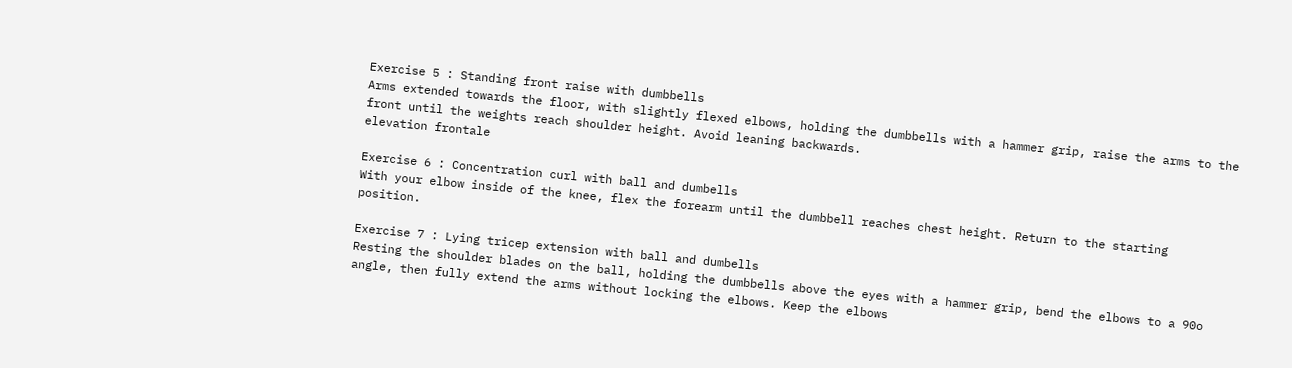Exercise 5 : Standing front raise with dumbbells
Arms extended towards the floor, with slightly flexed elbows, holding the dumbbells with a hammer grip, raise the arms to the front until the weights reach shoulder height. Avoid leaning backwards.
elevation frontale

Exercise 6 : Concentration curl with ball and dumbells
With your elbow inside of the knee, flex the forearm until the dumbbell reaches chest height. Return to the starting position.

Exercise 7 : Lying tricep extension with ball and dumbells
Resting the shoulder blades on the ball, holding the dumbbells above the eyes with a hammer grip, bend the elbows to a 90o angle, then fully extend the arms without locking the elbows. Keep the elbows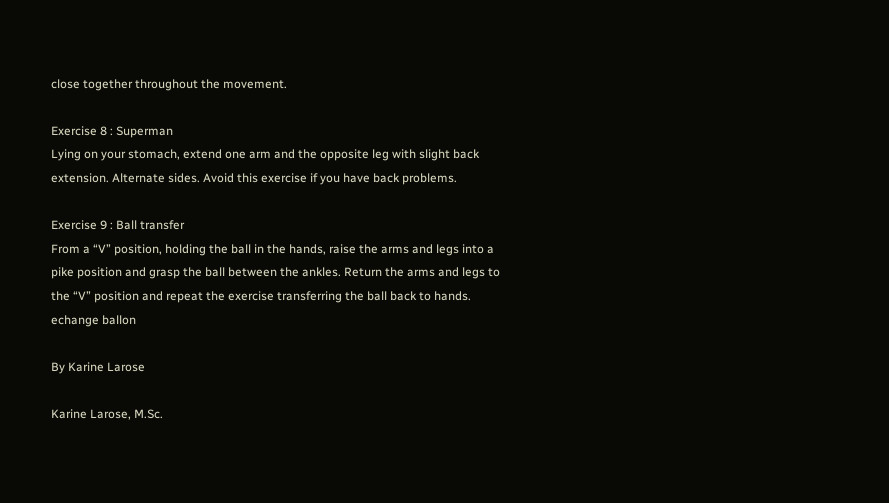close together throughout the movement.

Exercise 8 : Superman
Lying on your stomach, extend one arm and the opposite leg with slight back extension. Alternate sides. Avoid this exercise if you have back problems.

Exercise 9 : Ball transfer
From a “V” position, holding the ball in the hands, raise the arms and legs into a pike position and grasp the ball between the ankles. Return the arms and legs to the “V” position and repeat the exercise transferring the ball back to hands.
echange ballon

By Karine Larose

Karine Larose, M.Sc.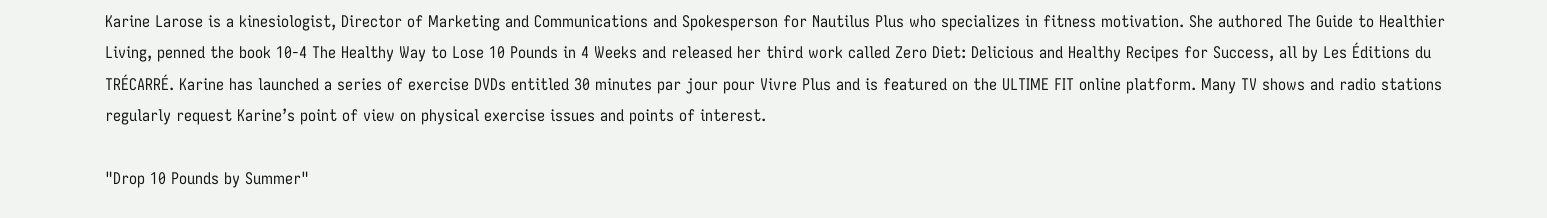Karine Larose is a kinesiologist, Director of Marketing and Communications and Spokesperson for Nautilus Plus who specializes in fitness motivation. She authored The Guide to Healthier Living, penned the book 10-4 The Healthy Way to Lose 10 Pounds in 4 Weeks and released her third work called Zero Diet: Delicious and Healthy Recipes for Success, all by Les Éditions du TRÉCARRÉ. Karine has launched a series of exercise DVDs entitled 30 minutes par jour pour Vivre Plus and is featured on the ULTIME FIT online platform. Many TV shows and radio stations regularly request Karine’s point of view on physical exercise issues and points of interest.

"Drop 10 Pounds by Summer"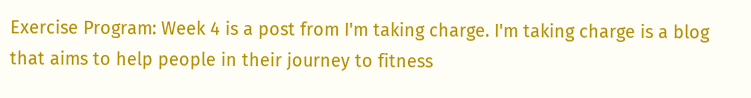Exercise Program: Week 4 is a post from I'm taking charge. I'm taking charge is a blog that aims to help people in their journey to fitness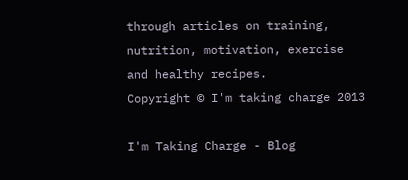through articles on training, nutrition, motivation, exercise and healthy recipes.
Copyright © I'm taking charge 2013

I'm Taking Charge - Blog